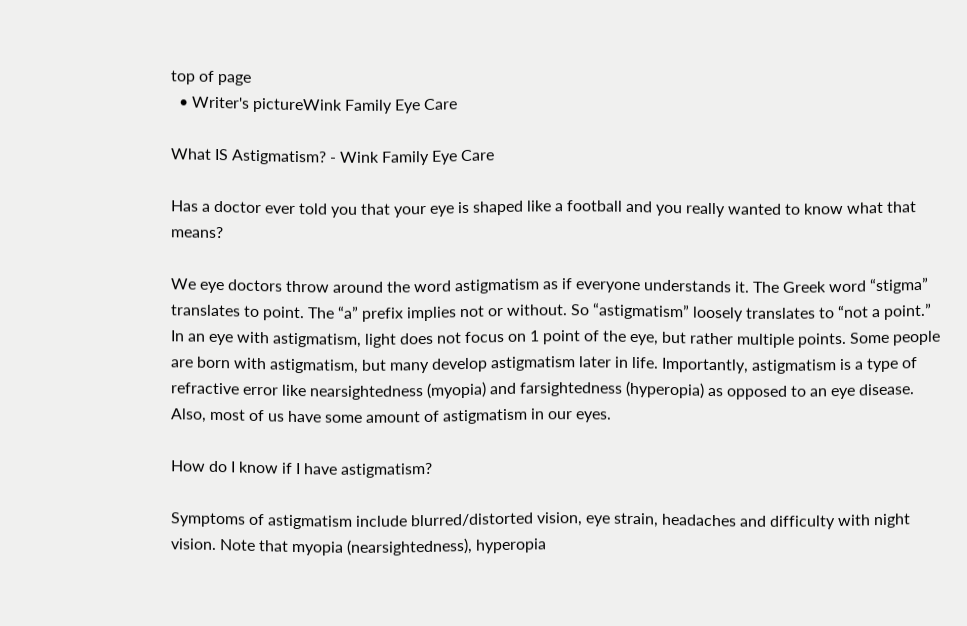top of page
  • Writer's pictureWink Family Eye Care

What IS Astigmatism? - Wink Family Eye Care

Has a doctor ever told you that your eye is shaped like a football and you really wanted to know what that means?

We eye doctors throw around the word astigmatism as if everyone understands it. The Greek word “stigma” translates to point. The “a” prefix implies not or without. So “astigmatism” loosely translates to “not a point.” In an eye with astigmatism, light does not focus on 1 point of the eye, but rather multiple points. Some people are born with astigmatism, but many develop astigmatism later in life. Importantly, astigmatism is a type of refractive error like nearsightedness (myopia) and farsightedness (hyperopia) as opposed to an eye disease. Also, most of us have some amount of astigmatism in our eyes.

How do I know if I have astigmatism?

Symptoms of astigmatism include blurred/distorted vision, eye strain, headaches and difficulty with night vision. Note that myopia (nearsightedness), hyperopia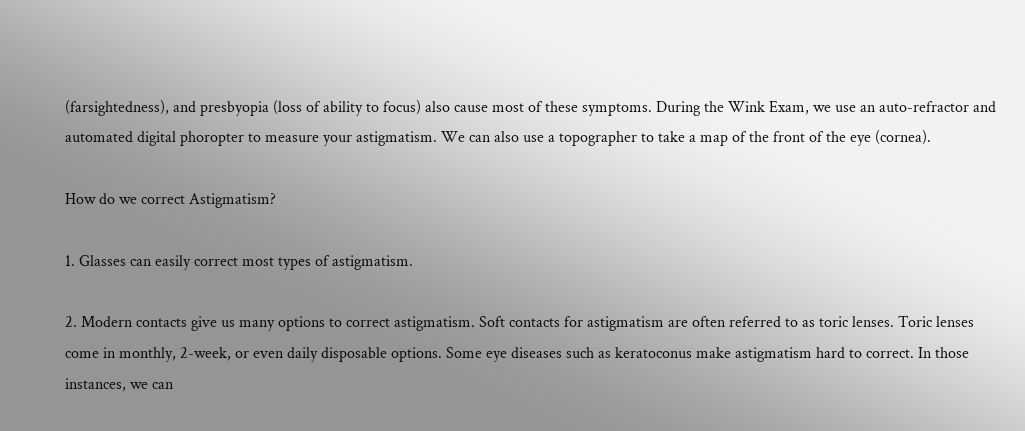(farsightedness), and presbyopia (loss of ability to focus) also cause most of these symptoms. During the Wink Exam, we use an auto-refractor and automated digital phoropter to measure your astigmatism. We can also use a topographer to take a map of the front of the eye (cornea).

How do we correct Astigmatism?

1. Glasses can easily correct most types of astigmatism.

2. Modern contacts give us many options to correct astigmatism. Soft contacts for astigmatism are often referred to as toric lenses. Toric lenses come in monthly, 2-week, or even daily disposable options. Some eye diseases such as keratoconus make astigmatism hard to correct. In those instances, we can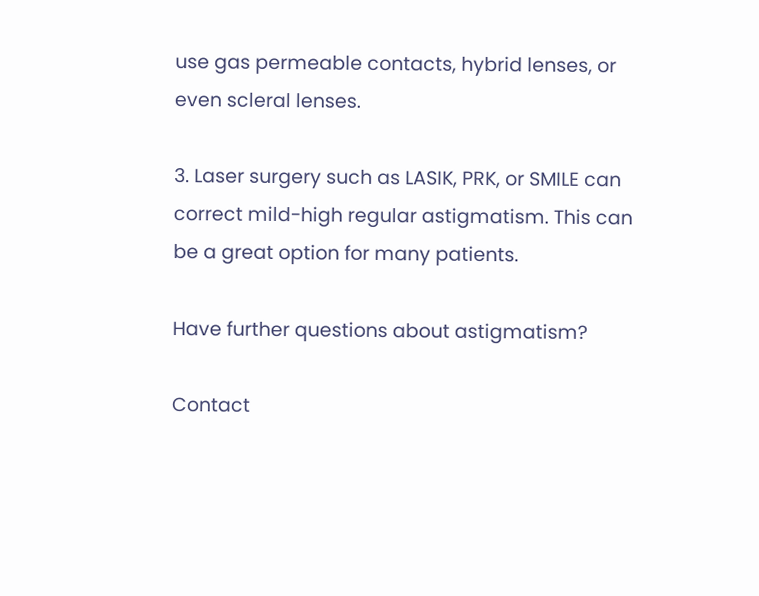use gas permeable contacts, hybrid lenses, or even scleral lenses.

3. Laser surgery such as LASIK, PRK, or SMILE can correct mild-high regular astigmatism. This can be a great option for many patients.

Have further questions about astigmatism?

Contact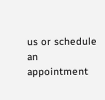us or schedule an appointment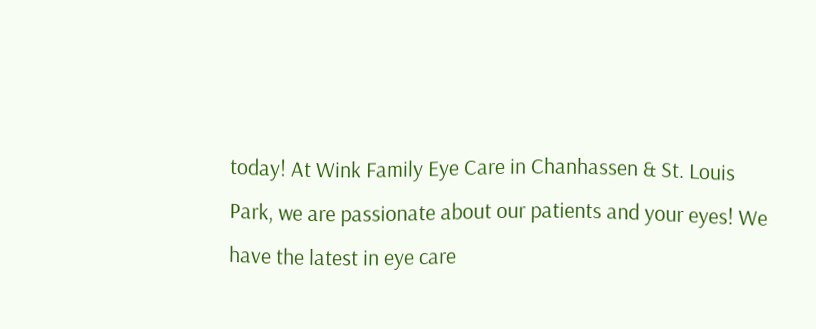today! At Wink Family Eye Care in Chanhassen & St. Louis Park, we are passionate about our patients and your eyes! We have the latest in eye care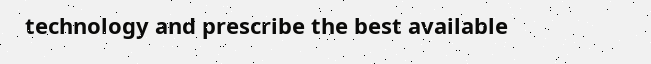technology and prescribe the best available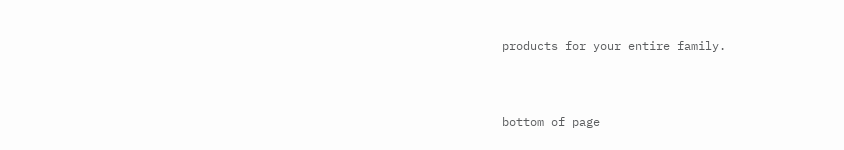products for your entire family.



bottom of page